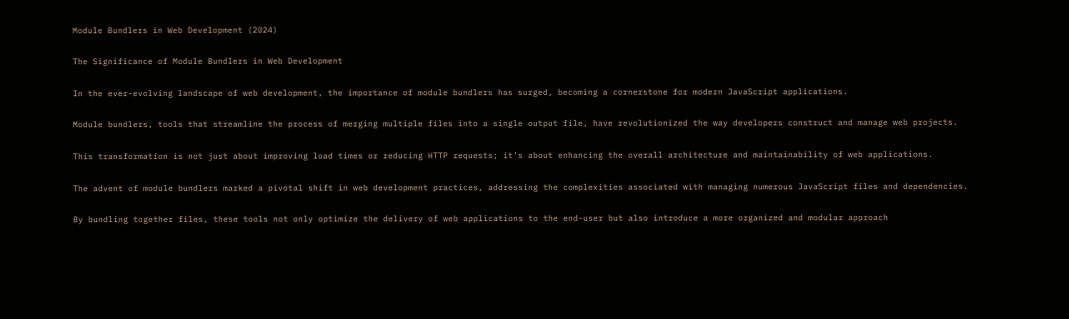Module Bundlers in Web Development (2024)

The Significance of Module Bundlers in Web Development

In the ever-evolving landscape of web development, the importance of module bundlers has surged, becoming a cornerstone for modern JavaScript applications.

Module bundlers, tools that streamline the process of merging multiple files into a single output file, have revolutionized the way developers construct and manage web projects.

This transformation is not just about improving load times or reducing HTTP requests; it’s about enhancing the overall architecture and maintainability of web applications.

The advent of module bundlers marked a pivotal shift in web development practices, addressing the complexities associated with managing numerous JavaScript files and dependencies.

By bundling together files, these tools not only optimize the delivery of web applications to the end-user but also introduce a more organized and modular approach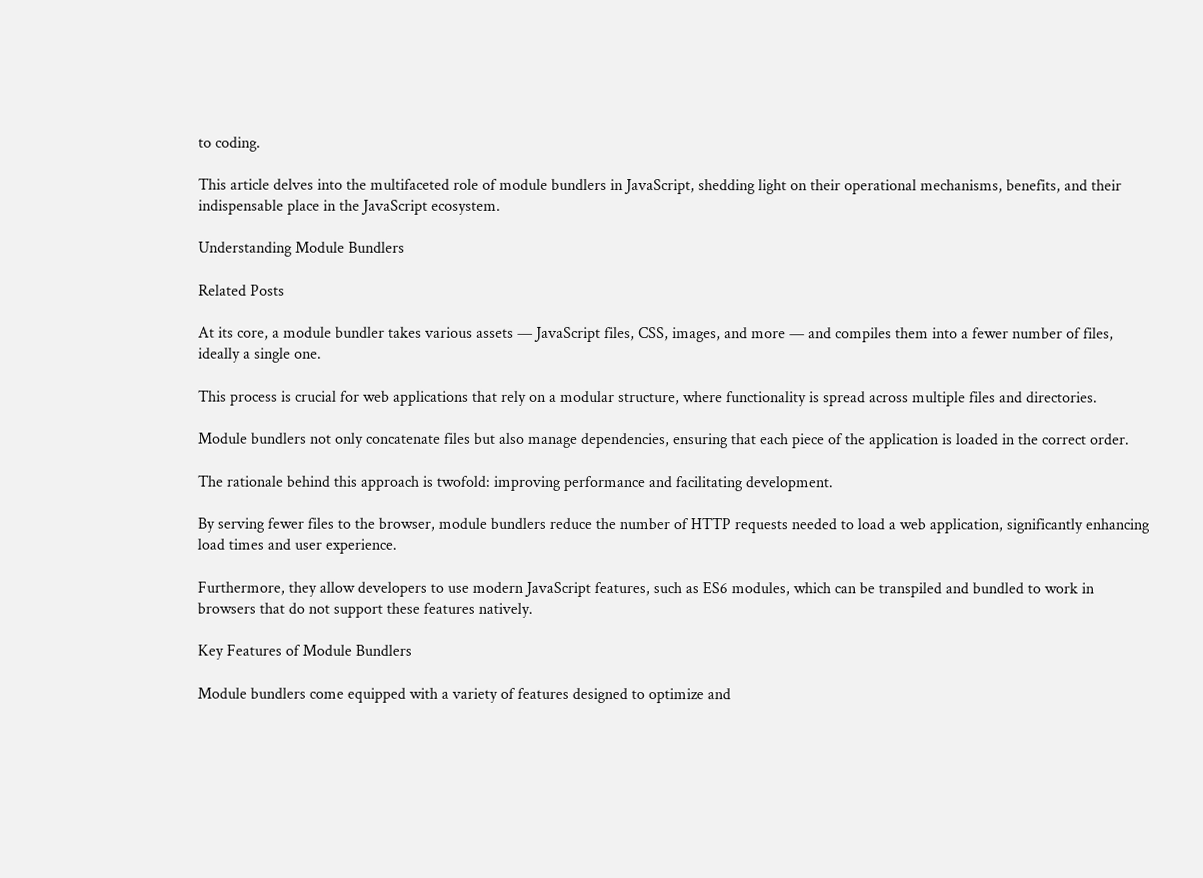to coding.

This article delves into the multifaceted role of module bundlers in JavaScript, shedding light on their operational mechanisms, benefits, and their indispensable place in the JavaScript ecosystem.

Understanding Module Bundlers

Related Posts

At its core, a module bundler takes various assets — JavaScript files, CSS, images, and more — and compiles them into a fewer number of files, ideally a single one.

This process is crucial for web applications that rely on a modular structure, where functionality is spread across multiple files and directories.

Module bundlers not only concatenate files but also manage dependencies, ensuring that each piece of the application is loaded in the correct order.

The rationale behind this approach is twofold: improving performance and facilitating development.

By serving fewer files to the browser, module bundlers reduce the number of HTTP requests needed to load a web application, significantly enhancing load times and user experience.

Furthermore, they allow developers to use modern JavaScript features, such as ES6 modules, which can be transpiled and bundled to work in browsers that do not support these features natively.

Key Features of Module Bundlers

Module bundlers come equipped with a variety of features designed to optimize and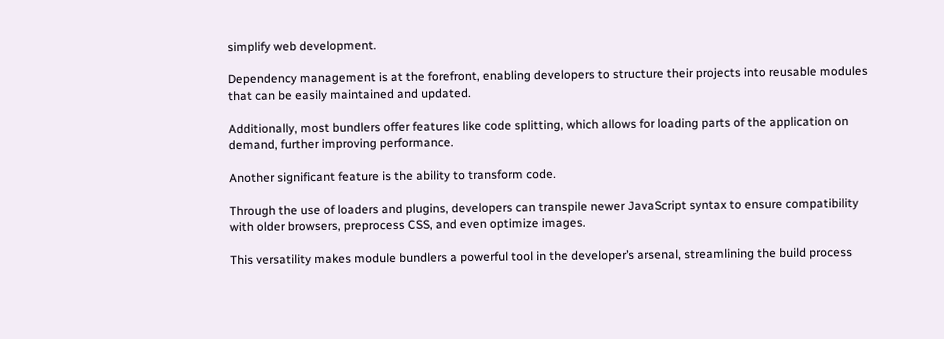simplify web development.

Dependency management is at the forefront, enabling developers to structure their projects into reusable modules that can be easily maintained and updated.

Additionally, most bundlers offer features like code splitting, which allows for loading parts of the application on demand, further improving performance.

Another significant feature is the ability to transform code.

Through the use of loaders and plugins, developers can transpile newer JavaScript syntax to ensure compatibility with older browsers, preprocess CSS, and even optimize images.

This versatility makes module bundlers a powerful tool in the developer’s arsenal, streamlining the build process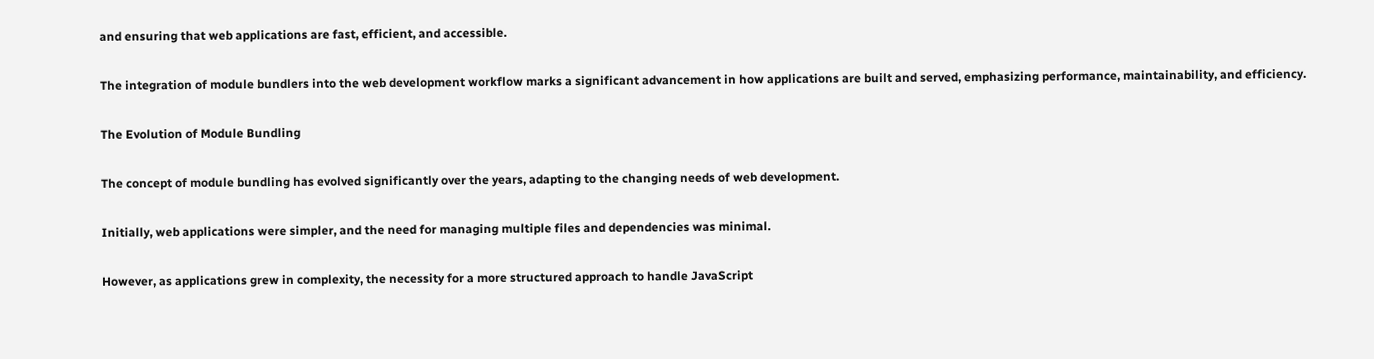and ensuring that web applications are fast, efficient, and accessible.

The integration of module bundlers into the web development workflow marks a significant advancement in how applications are built and served, emphasizing performance, maintainability, and efficiency.

The Evolution of Module Bundling

The concept of module bundling has evolved significantly over the years, adapting to the changing needs of web development.

Initially, web applications were simpler, and the need for managing multiple files and dependencies was minimal.

However, as applications grew in complexity, the necessity for a more structured approach to handle JavaScript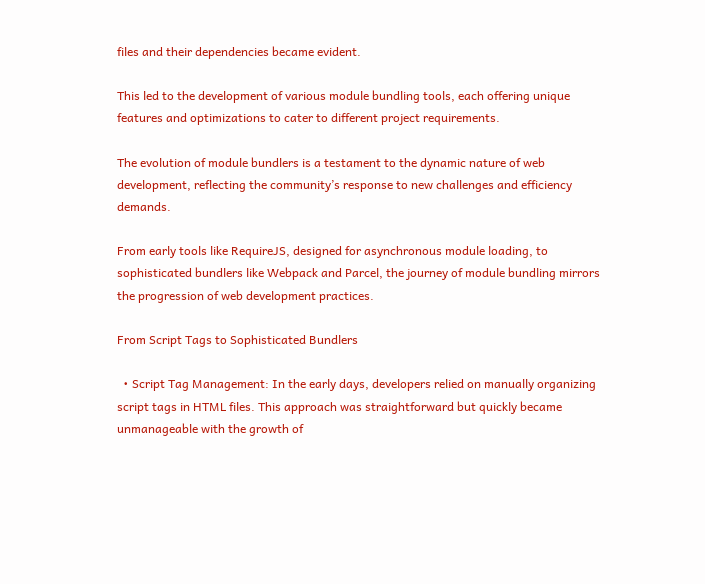files and their dependencies became evident.

This led to the development of various module bundling tools, each offering unique features and optimizations to cater to different project requirements.

The evolution of module bundlers is a testament to the dynamic nature of web development, reflecting the community’s response to new challenges and efficiency demands.

From early tools like RequireJS, designed for asynchronous module loading, to sophisticated bundlers like Webpack and Parcel, the journey of module bundling mirrors the progression of web development practices.

From Script Tags to Sophisticated Bundlers

  • Script Tag Management: In the early days, developers relied on manually organizing script tags in HTML files. This approach was straightforward but quickly became unmanageable with the growth of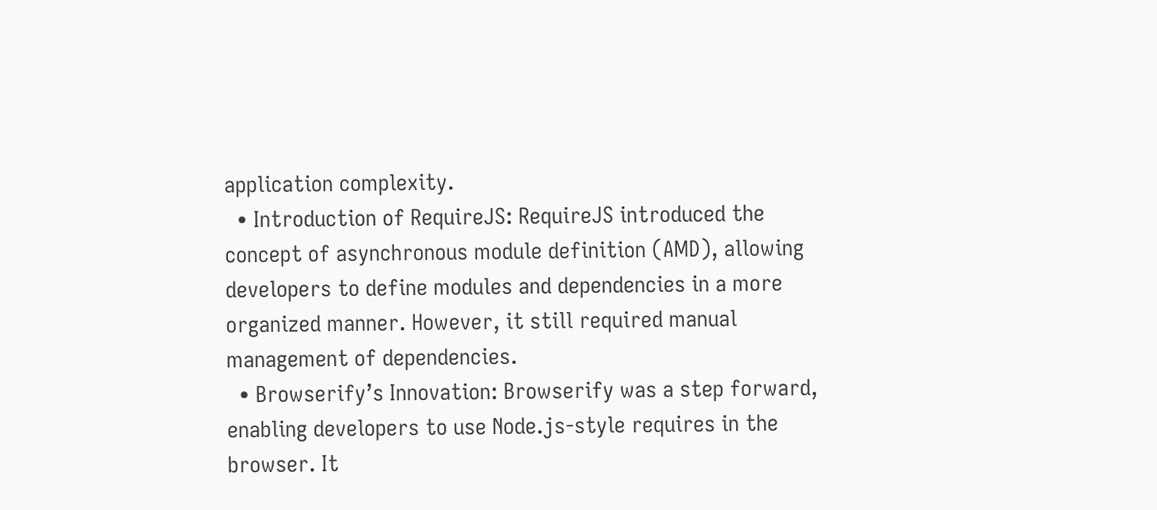application complexity.
  • Introduction of RequireJS: RequireJS introduced the concept of asynchronous module definition (AMD), allowing developers to define modules and dependencies in a more organized manner. However, it still required manual management of dependencies.
  • Browserify’s Innovation: Browserify was a step forward, enabling developers to use Node.js-style requires in the browser. It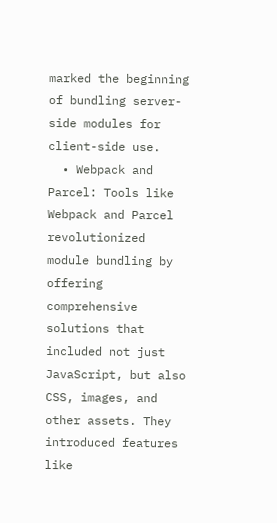marked the beginning of bundling server-side modules for client-side use.
  • Webpack and Parcel: Tools like Webpack and Parcel revolutionized module bundling by offering comprehensive solutions that included not just JavaScript, but also CSS, images, and other assets. They introduced features like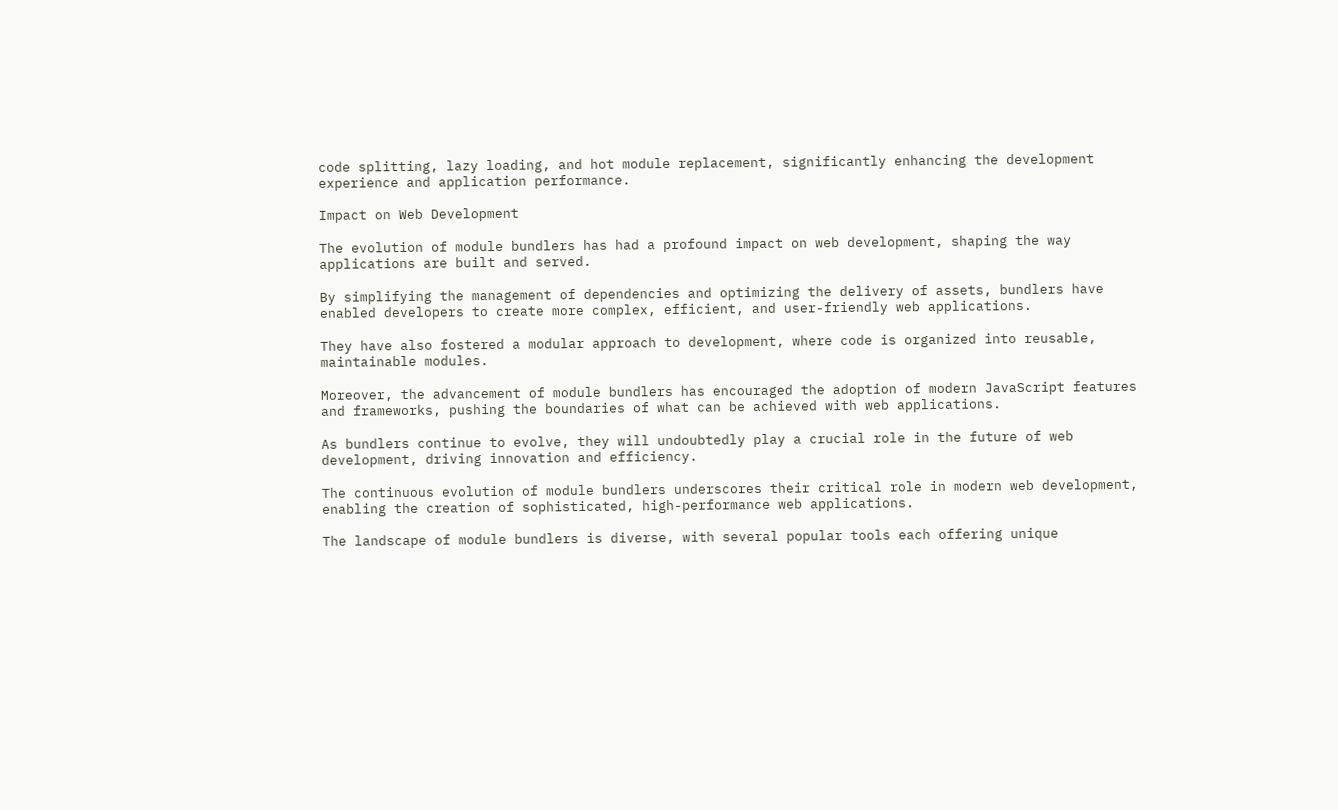code splitting, lazy loading, and hot module replacement, significantly enhancing the development experience and application performance.

Impact on Web Development

The evolution of module bundlers has had a profound impact on web development, shaping the way applications are built and served.

By simplifying the management of dependencies and optimizing the delivery of assets, bundlers have enabled developers to create more complex, efficient, and user-friendly web applications.

They have also fostered a modular approach to development, where code is organized into reusable, maintainable modules.

Moreover, the advancement of module bundlers has encouraged the adoption of modern JavaScript features and frameworks, pushing the boundaries of what can be achieved with web applications.

As bundlers continue to evolve, they will undoubtedly play a crucial role in the future of web development, driving innovation and efficiency.

The continuous evolution of module bundlers underscores their critical role in modern web development, enabling the creation of sophisticated, high-performance web applications.

The landscape of module bundlers is diverse, with several popular tools each offering unique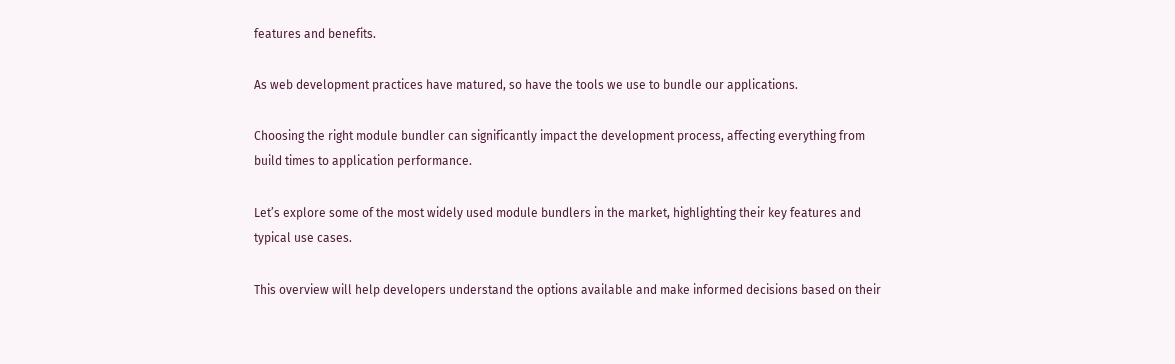features and benefits.

As web development practices have matured, so have the tools we use to bundle our applications.

Choosing the right module bundler can significantly impact the development process, affecting everything from build times to application performance.

Let’s explore some of the most widely used module bundlers in the market, highlighting their key features and typical use cases.

This overview will help developers understand the options available and make informed decisions based on their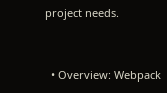project needs.


  • Overview: Webpack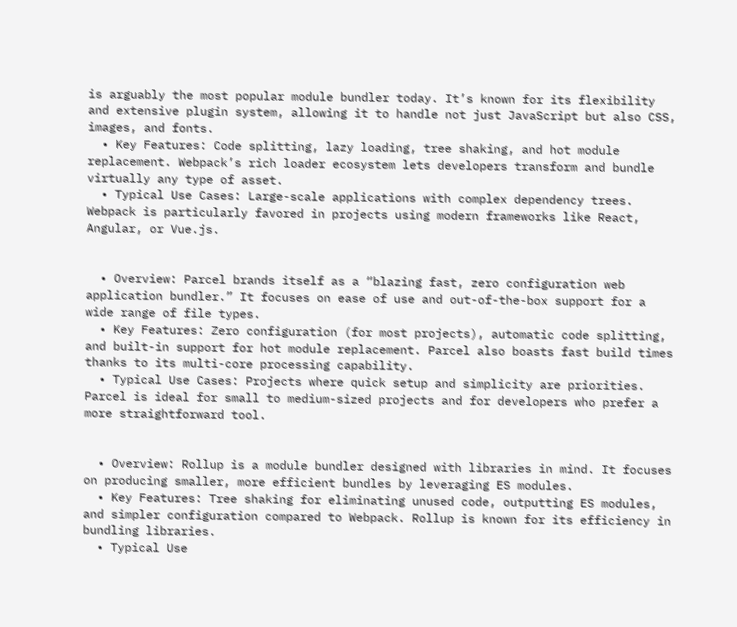is arguably the most popular module bundler today. It’s known for its flexibility and extensive plugin system, allowing it to handle not just JavaScript but also CSS, images, and fonts.
  • Key Features: Code splitting, lazy loading, tree shaking, and hot module replacement. Webpack’s rich loader ecosystem lets developers transform and bundle virtually any type of asset.
  • Typical Use Cases: Large-scale applications with complex dependency trees. Webpack is particularly favored in projects using modern frameworks like React, Angular, or Vue.js.


  • Overview: Parcel brands itself as a “blazing fast, zero configuration web application bundler.” It focuses on ease of use and out-of-the-box support for a wide range of file types.
  • Key Features: Zero configuration (for most projects), automatic code splitting, and built-in support for hot module replacement. Parcel also boasts fast build times thanks to its multi-core processing capability.
  • Typical Use Cases: Projects where quick setup and simplicity are priorities. Parcel is ideal for small to medium-sized projects and for developers who prefer a more straightforward tool.


  • Overview: Rollup is a module bundler designed with libraries in mind. It focuses on producing smaller, more efficient bundles by leveraging ES modules.
  • Key Features: Tree shaking for eliminating unused code, outputting ES modules, and simpler configuration compared to Webpack. Rollup is known for its efficiency in bundling libraries.
  • Typical Use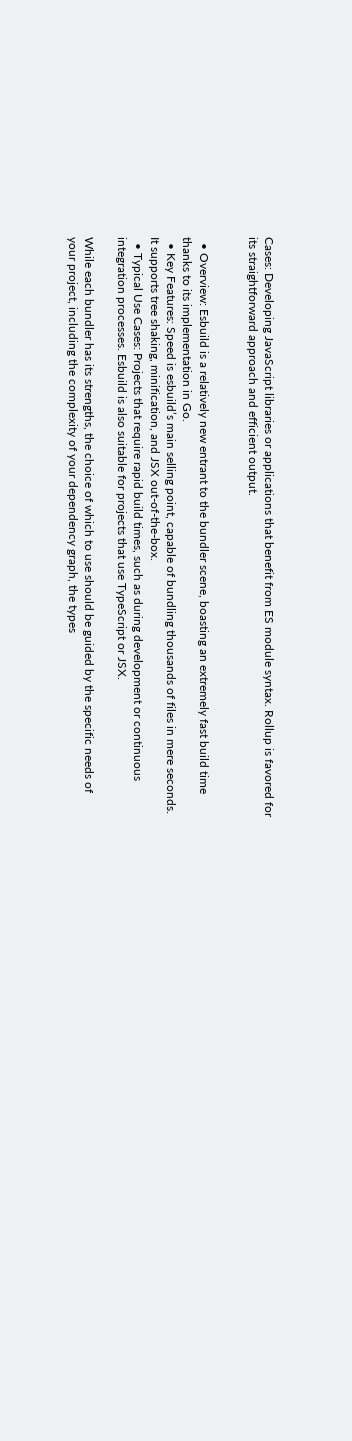Cases: Developing JavaScript libraries or applications that benefit from ES module syntax. Rollup is favored for its straightforward approach and efficient output.


  • Overview: Esbuild is a relatively new entrant to the bundler scene, boasting an extremely fast build time thanks to its implementation in Go.
  • Key Features: Speed is esbuild’s main selling point, capable of bundling thousands of files in mere seconds. It supports tree shaking, minification, and JSX out-of-the-box.
  • Typical Use Cases: Projects that require rapid build times, such as during development or continuous integration processes. Esbuild is also suitable for projects that use TypeScript or JSX.

While each bundler has its strengths, the choice of which to use should be guided by the specific needs of your project, including the complexity of your dependency graph, the types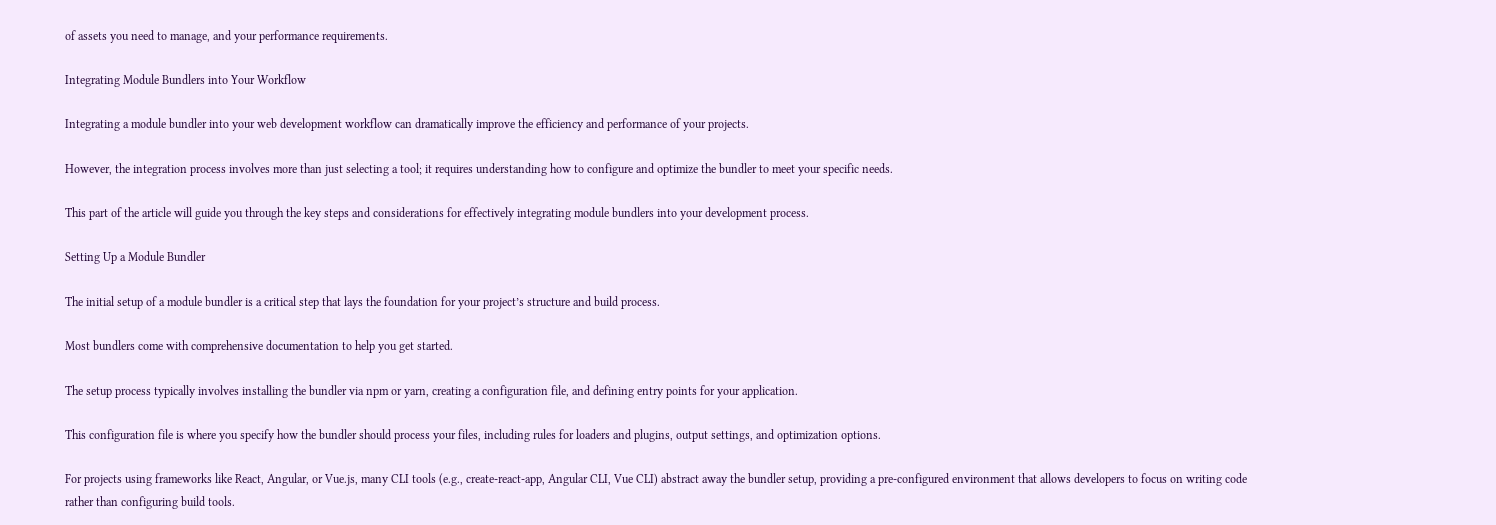of assets you need to manage, and your performance requirements.

Integrating Module Bundlers into Your Workflow

Integrating a module bundler into your web development workflow can dramatically improve the efficiency and performance of your projects.

However, the integration process involves more than just selecting a tool; it requires understanding how to configure and optimize the bundler to meet your specific needs.

This part of the article will guide you through the key steps and considerations for effectively integrating module bundlers into your development process.

Setting Up a Module Bundler

The initial setup of a module bundler is a critical step that lays the foundation for your project’s structure and build process.

Most bundlers come with comprehensive documentation to help you get started.

The setup process typically involves installing the bundler via npm or yarn, creating a configuration file, and defining entry points for your application.

This configuration file is where you specify how the bundler should process your files, including rules for loaders and plugins, output settings, and optimization options.

For projects using frameworks like React, Angular, or Vue.js, many CLI tools (e.g., create-react-app, Angular CLI, Vue CLI) abstract away the bundler setup, providing a pre-configured environment that allows developers to focus on writing code rather than configuring build tools.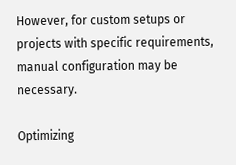However, for custom setups or projects with specific requirements, manual configuration may be necessary.

Optimizing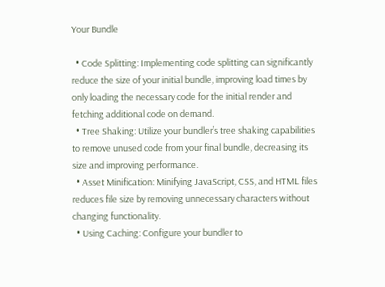Your Bundle

  • Code Splitting: Implementing code splitting can significantly reduce the size of your initial bundle, improving load times by only loading the necessary code for the initial render and fetching additional code on demand.
  • Tree Shaking: Utilize your bundler’s tree shaking capabilities to remove unused code from your final bundle, decreasing its size and improving performance.
  • Asset Minification: Minifying JavaScript, CSS, and HTML files reduces file size by removing unnecessary characters without changing functionality.
  • Using Caching: Configure your bundler to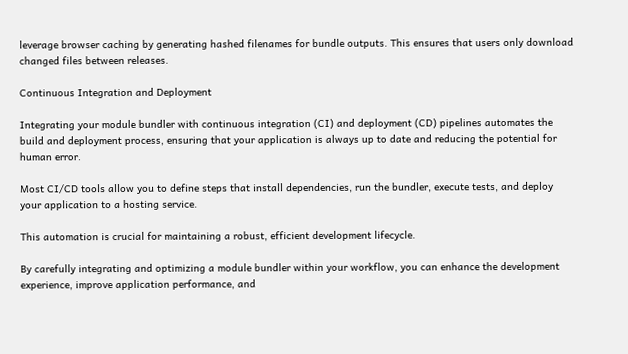leverage browser caching by generating hashed filenames for bundle outputs. This ensures that users only download changed files between releases.

Continuous Integration and Deployment

Integrating your module bundler with continuous integration (CI) and deployment (CD) pipelines automates the build and deployment process, ensuring that your application is always up to date and reducing the potential for human error.

Most CI/CD tools allow you to define steps that install dependencies, run the bundler, execute tests, and deploy your application to a hosting service.

This automation is crucial for maintaining a robust, efficient development lifecycle.

By carefully integrating and optimizing a module bundler within your workflow, you can enhance the development experience, improve application performance, and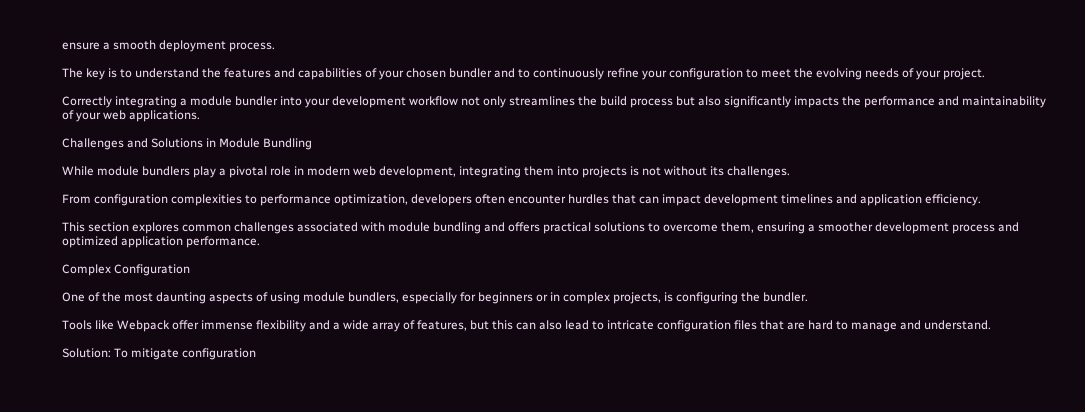ensure a smooth deployment process.

The key is to understand the features and capabilities of your chosen bundler and to continuously refine your configuration to meet the evolving needs of your project.

Correctly integrating a module bundler into your development workflow not only streamlines the build process but also significantly impacts the performance and maintainability of your web applications.

Challenges and Solutions in Module Bundling

While module bundlers play a pivotal role in modern web development, integrating them into projects is not without its challenges.

From configuration complexities to performance optimization, developers often encounter hurdles that can impact development timelines and application efficiency.

This section explores common challenges associated with module bundling and offers practical solutions to overcome them, ensuring a smoother development process and optimized application performance.

Complex Configuration

One of the most daunting aspects of using module bundlers, especially for beginners or in complex projects, is configuring the bundler.

Tools like Webpack offer immense flexibility and a wide array of features, but this can also lead to intricate configuration files that are hard to manage and understand.

Solution: To mitigate configuration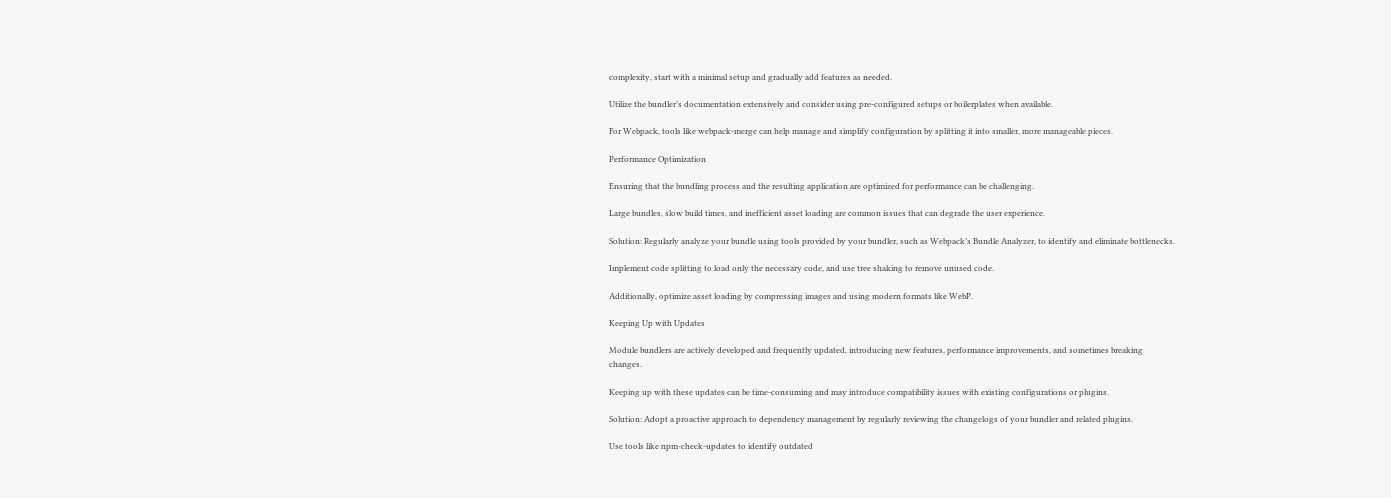complexity, start with a minimal setup and gradually add features as needed.

Utilize the bundler’s documentation extensively and consider using pre-configured setups or boilerplates when available.

For Webpack, tools like webpack-merge can help manage and simplify configuration by splitting it into smaller, more manageable pieces.

Performance Optimization

Ensuring that the bundling process and the resulting application are optimized for performance can be challenging.

Large bundles, slow build times, and inefficient asset loading are common issues that can degrade the user experience.

Solution: Regularly analyze your bundle using tools provided by your bundler, such as Webpack’s Bundle Analyzer, to identify and eliminate bottlenecks.

Implement code splitting to load only the necessary code, and use tree shaking to remove unused code.

Additionally, optimize asset loading by compressing images and using modern formats like WebP.

Keeping Up with Updates

Module bundlers are actively developed and frequently updated, introducing new features, performance improvements, and sometimes breaking changes.

Keeping up with these updates can be time-consuming and may introduce compatibility issues with existing configurations or plugins.

Solution: Adopt a proactive approach to dependency management by regularly reviewing the changelogs of your bundler and related plugins.

Use tools like npm-check-updates to identify outdated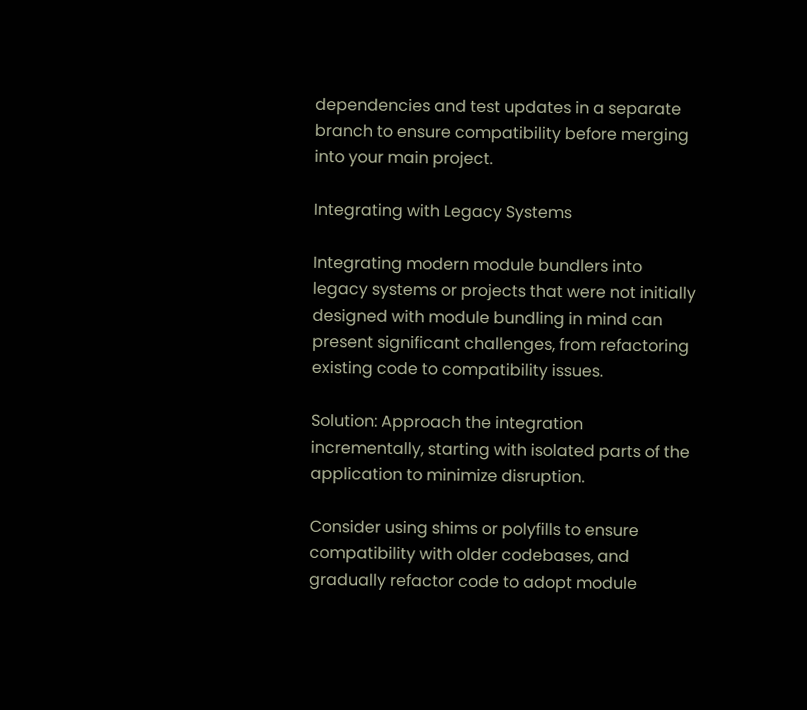dependencies and test updates in a separate branch to ensure compatibility before merging into your main project.

Integrating with Legacy Systems

Integrating modern module bundlers into legacy systems or projects that were not initially designed with module bundling in mind can present significant challenges, from refactoring existing code to compatibility issues.

Solution: Approach the integration incrementally, starting with isolated parts of the application to minimize disruption.

Consider using shims or polyfills to ensure compatibility with older codebases, and gradually refactor code to adopt module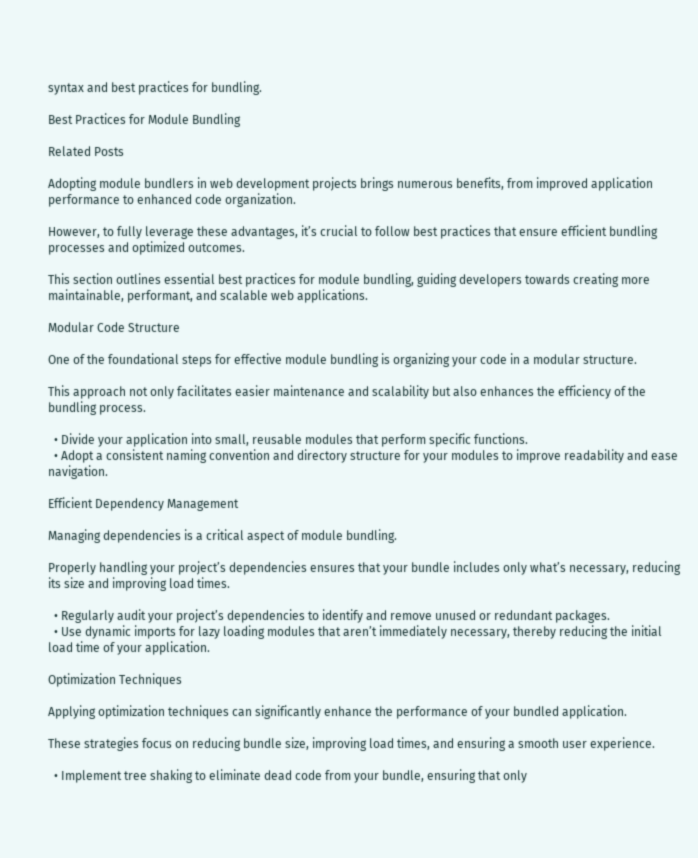syntax and best practices for bundling.

Best Practices for Module Bundling

Related Posts

Adopting module bundlers in web development projects brings numerous benefits, from improved application performance to enhanced code organization.

However, to fully leverage these advantages, it’s crucial to follow best practices that ensure efficient bundling processes and optimized outcomes.

This section outlines essential best practices for module bundling, guiding developers towards creating more maintainable, performant, and scalable web applications.

Modular Code Structure

One of the foundational steps for effective module bundling is organizing your code in a modular structure.

This approach not only facilitates easier maintenance and scalability but also enhances the efficiency of the bundling process.

  • Divide your application into small, reusable modules that perform specific functions.
  • Adopt a consistent naming convention and directory structure for your modules to improve readability and ease navigation.

Efficient Dependency Management

Managing dependencies is a critical aspect of module bundling.

Properly handling your project’s dependencies ensures that your bundle includes only what’s necessary, reducing its size and improving load times.

  • Regularly audit your project’s dependencies to identify and remove unused or redundant packages.
  • Use dynamic imports for lazy loading modules that aren’t immediately necessary, thereby reducing the initial load time of your application.

Optimization Techniques

Applying optimization techniques can significantly enhance the performance of your bundled application.

These strategies focus on reducing bundle size, improving load times, and ensuring a smooth user experience.

  • Implement tree shaking to eliminate dead code from your bundle, ensuring that only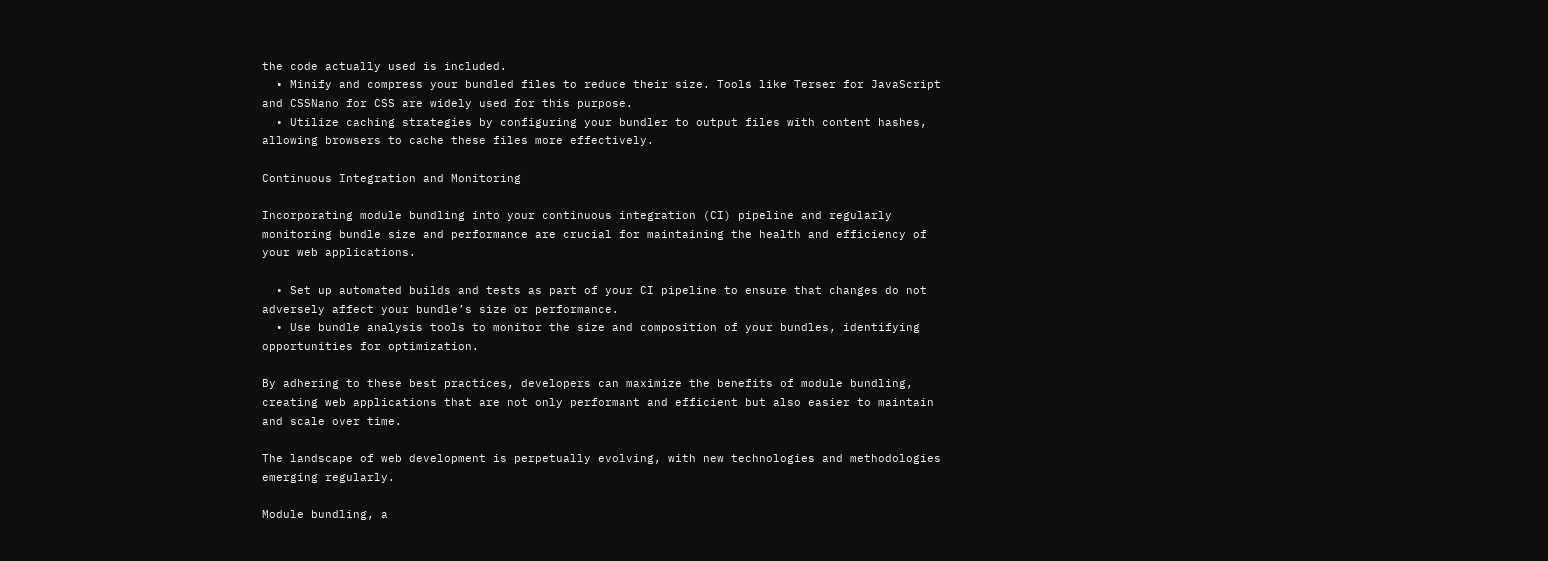the code actually used is included.
  • Minify and compress your bundled files to reduce their size. Tools like Terser for JavaScript and CSSNano for CSS are widely used for this purpose.
  • Utilize caching strategies by configuring your bundler to output files with content hashes, allowing browsers to cache these files more effectively.

Continuous Integration and Monitoring

Incorporating module bundling into your continuous integration (CI) pipeline and regularly monitoring bundle size and performance are crucial for maintaining the health and efficiency of your web applications.

  • Set up automated builds and tests as part of your CI pipeline to ensure that changes do not adversely affect your bundle’s size or performance.
  • Use bundle analysis tools to monitor the size and composition of your bundles, identifying opportunities for optimization.

By adhering to these best practices, developers can maximize the benefits of module bundling, creating web applications that are not only performant and efficient but also easier to maintain and scale over time.

The landscape of web development is perpetually evolving, with new technologies and methodologies emerging regularly.

Module bundling, a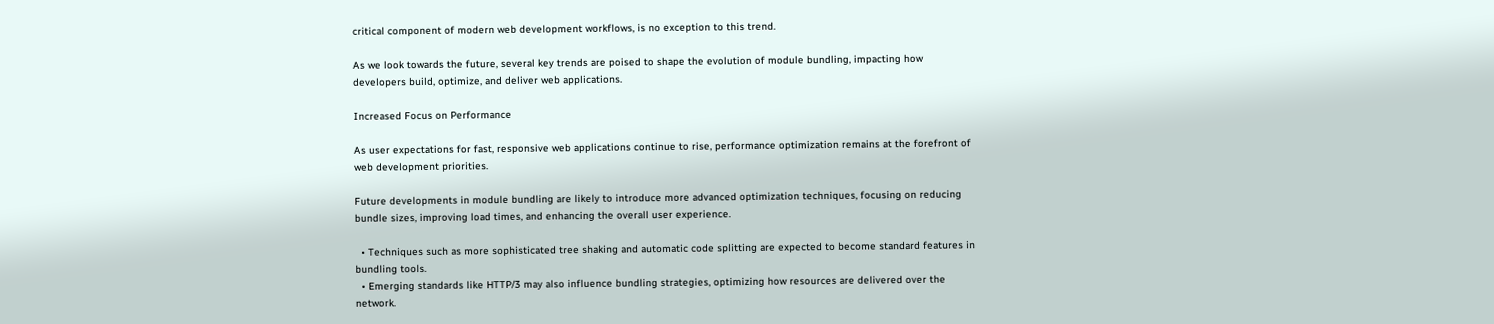critical component of modern web development workflows, is no exception to this trend.

As we look towards the future, several key trends are poised to shape the evolution of module bundling, impacting how developers build, optimize, and deliver web applications.

Increased Focus on Performance

As user expectations for fast, responsive web applications continue to rise, performance optimization remains at the forefront of web development priorities.

Future developments in module bundling are likely to introduce more advanced optimization techniques, focusing on reducing bundle sizes, improving load times, and enhancing the overall user experience.

  • Techniques such as more sophisticated tree shaking and automatic code splitting are expected to become standard features in bundling tools.
  • Emerging standards like HTTP/3 may also influence bundling strategies, optimizing how resources are delivered over the network.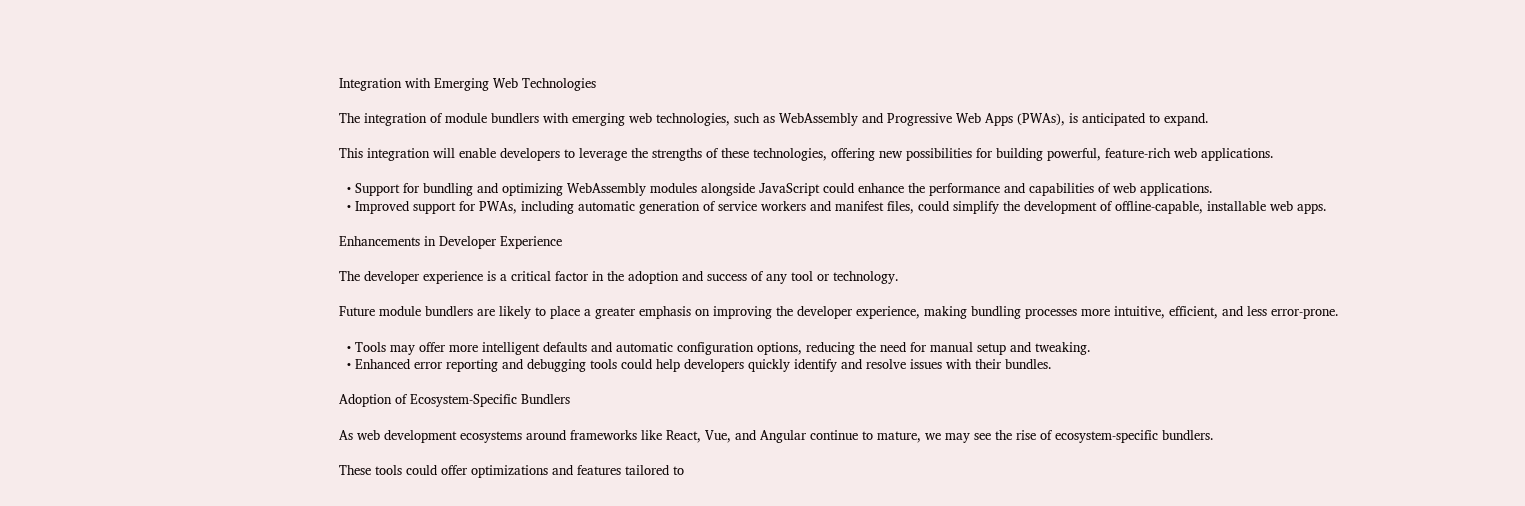Integration with Emerging Web Technologies

The integration of module bundlers with emerging web technologies, such as WebAssembly and Progressive Web Apps (PWAs), is anticipated to expand.

This integration will enable developers to leverage the strengths of these technologies, offering new possibilities for building powerful, feature-rich web applications.

  • Support for bundling and optimizing WebAssembly modules alongside JavaScript could enhance the performance and capabilities of web applications.
  • Improved support for PWAs, including automatic generation of service workers and manifest files, could simplify the development of offline-capable, installable web apps.

Enhancements in Developer Experience

The developer experience is a critical factor in the adoption and success of any tool or technology.

Future module bundlers are likely to place a greater emphasis on improving the developer experience, making bundling processes more intuitive, efficient, and less error-prone.

  • Tools may offer more intelligent defaults and automatic configuration options, reducing the need for manual setup and tweaking.
  • Enhanced error reporting and debugging tools could help developers quickly identify and resolve issues with their bundles.

Adoption of Ecosystem-Specific Bundlers

As web development ecosystems around frameworks like React, Vue, and Angular continue to mature, we may see the rise of ecosystem-specific bundlers.

These tools could offer optimizations and features tailored to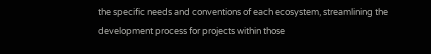the specific needs and conventions of each ecosystem, streamlining the development process for projects within those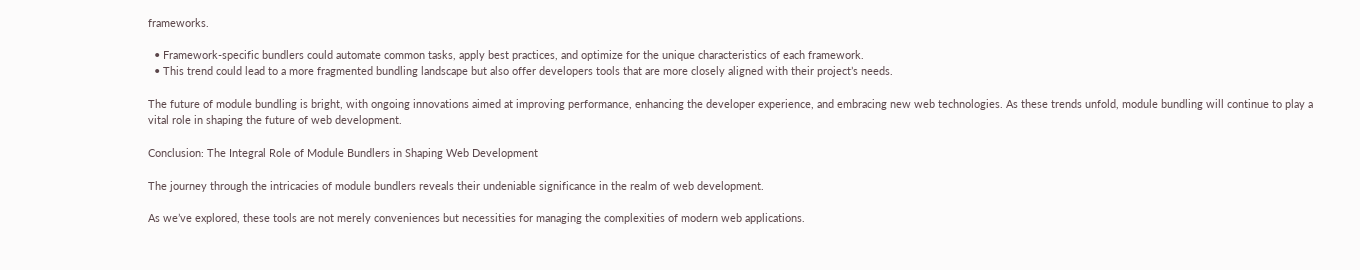frameworks.

  • Framework-specific bundlers could automate common tasks, apply best practices, and optimize for the unique characteristics of each framework.
  • This trend could lead to a more fragmented bundling landscape but also offer developers tools that are more closely aligned with their project’s needs.

The future of module bundling is bright, with ongoing innovations aimed at improving performance, enhancing the developer experience, and embracing new web technologies. As these trends unfold, module bundling will continue to play a vital role in shaping the future of web development.

Conclusion: The Integral Role of Module Bundlers in Shaping Web Development

The journey through the intricacies of module bundlers reveals their undeniable significance in the realm of web development.

As we’ve explored, these tools are not merely conveniences but necessities for managing the complexities of modern web applications.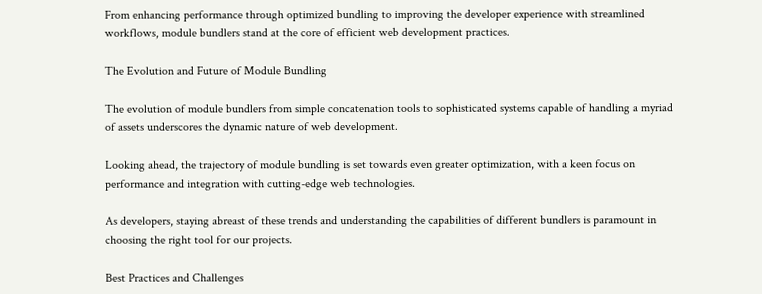From enhancing performance through optimized bundling to improving the developer experience with streamlined workflows, module bundlers stand at the core of efficient web development practices.

The Evolution and Future of Module Bundling

The evolution of module bundlers from simple concatenation tools to sophisticated systems capable of handling a myriad of assets underscores the dynamic nature of web development.

Looking ahead, the trajectory of module bundling is set towards even greater optimization, with a keen focus on performance and integration with cutting-edge web technologies.

As developers, staying abreast of these trends and understanding the capabilities of different bundlers is paramount in choosing the right tool for our projects.

Best Practices and Challenges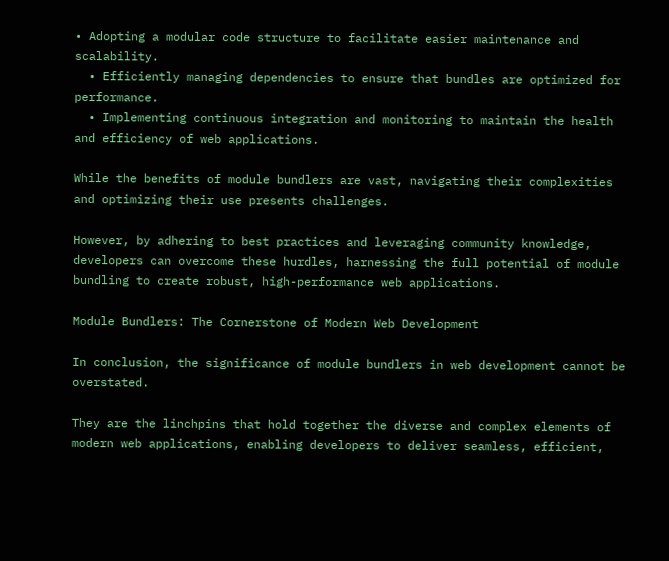• Adopting a modular code structure to facilitate easier maintenance and scalability.
  • Efficiently managing dependencies to ensure that bundles are optimized for performance.
  • Implementing continuous integration and monitoring to maintain the health and efficiency of web applications.

While the benefits of module bundlers are vast, navigating their complexities and optimizing their use presents challenges.

However, by adhering to best practices and leveraging community knowledge, developers can overcome these hurdles, harnessing the full potential of module bundling to create robust, high-performance web applications.

Module Bundlers: The Cornerstone of Modern Web Development

In conclusion, the significance of module bundlers in web development cannot be overstated.

They are the linchpins that hold together the diverse and complex elements of modern web applications, enabling developers to deliver seamless, efficient,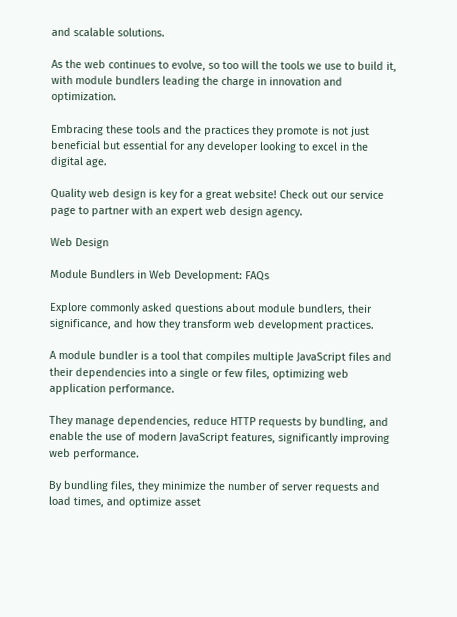and scalable solutions.

As the web continues to evolve, so too will the tools we use to build it, with module bundlers leading the charge in innovation and optimization.

Embracing these tools and the practices they promote is not just beneficial but essential for any developer looking to excel in the digital age.

Quality web design is key for a great website! Check out our service page to partner with an expert web design agency.

Web Design

Module Bundlers in Web Development: FAQs

Explore commonly asked questions about module bundlers, their significance, and how they transform web development practices.

A module bundler is a tool that compiles multiple JavaScript files and their dependencies into a single or few files, optimizing web application performance.

They manage dependencies, reduce HTTP requests by bundling, and enable the use of modern JavaScript features, significantly improving web performance.

By bundling files, they minimize the number of server requests and load times, and optimize asset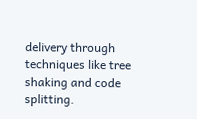delivery through techniques like tree shaking and code splitting.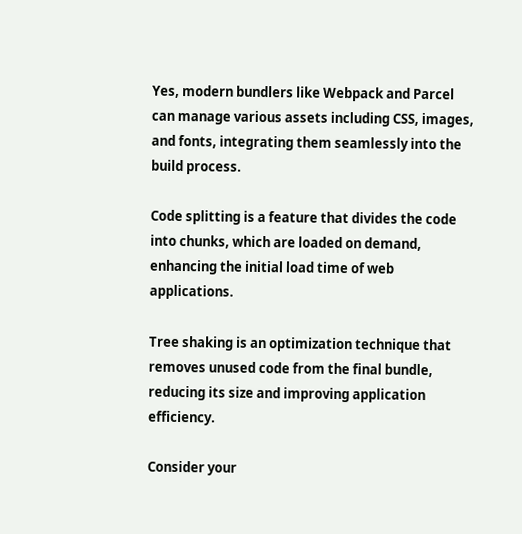Yes, modern bundlers like Webpack and Parcel can manage various assets including CSS, images, and fonts, integrating them seamlessly into the build process.

Code splitting is a feature that divides the code into chunks, which are loaded on demand, enhancing the initial load time of web applications.

Tree shaking is an optimization technique that removes unused code from the final bundle, reducing its size and improving application efficiency.

Consider your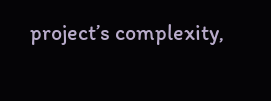project’s complexity,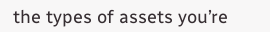the types of assets you’re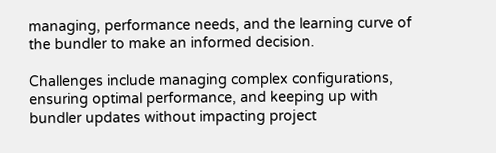managing, performance needs, and the learning curve of the bundler to make an informed decision.

Challenges include managing complex configurations, ensuring optimal performance, and keeping up with bundler updates without impacting project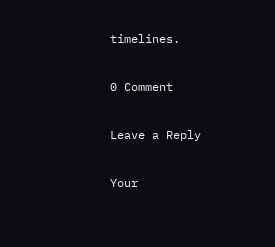timelines.

0 Comment

Leave a Reply

Your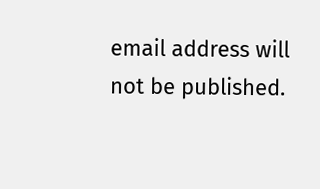email address will not be published.